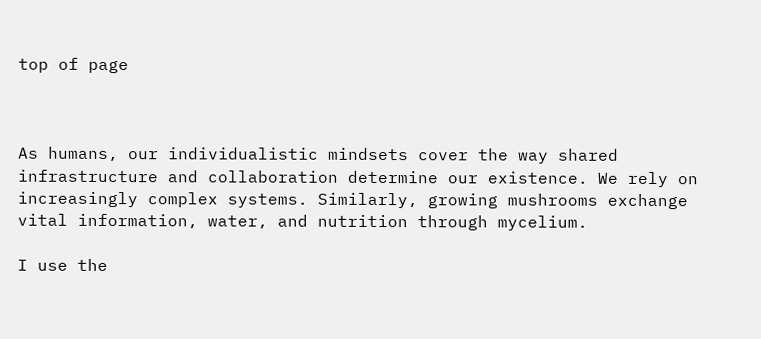top of page



As humans, our individualistic mindsets cover the way shared infrastructure and collaboration determine our existence. We rely on increasingly complex systems. Similarly, growing mushrooms exchange vital information, water, and nutrition through mycelium.

I use the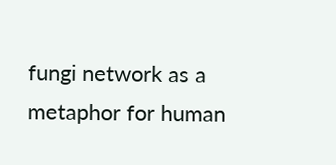fungi network as a metaphor for human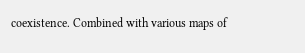coexistence. Combined with various maps of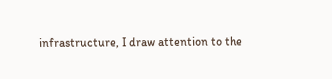infrastructure, I draw attention to the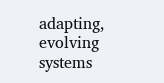adapting, evolving systems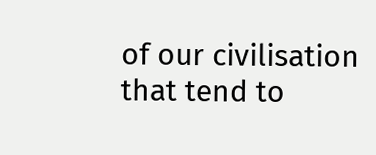of our civilisation that tend to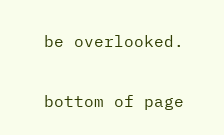be overlooked.

bottom of page